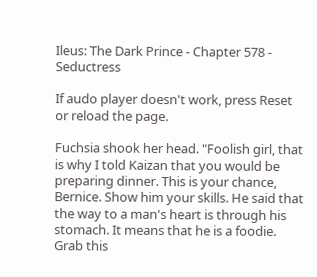Ileus: The Dark Prince - Chapter 578 - Seductress

If audo player doesn't work, press Reset or reload the page.

Fuchsia shook her head. "Foolish girl, that is why I told Kaizan that you would be preparing dinner. This is your chance, Bernice. Show him your skills. He said that the way to a man's heart is through his stomach. It means that he is a foodie. Grab this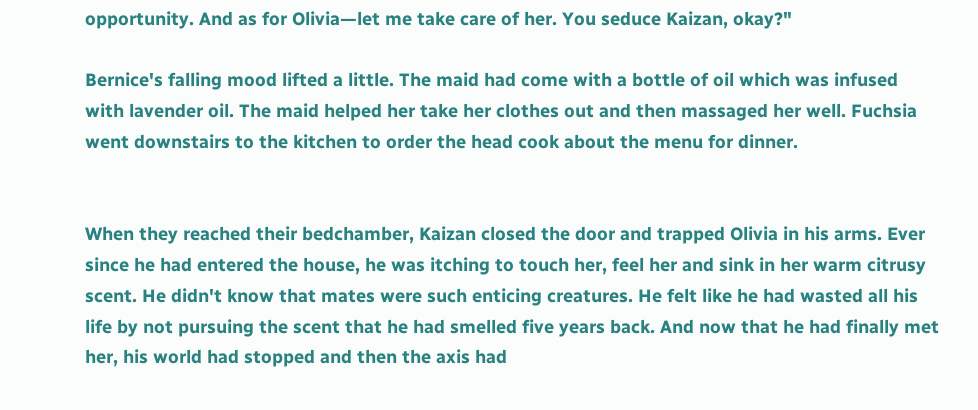opportunity. And as for Olivia—let me take care of her. You seduce Kaizan, okay?"

Bernice's falling mood lifted a little. The maid had come with a bottle of oil which was infused with lavender oil. The maid helped her take her clothes out and then massaged her well. Fuchsia went downstairs to the kitchen to order the head cook about the menu for dinner.


When they reached their bedchamber, Kaizan closed the door and trapped Olivia in his arms. Ever since he had entered the house, he was itching to touch her, feel her and sink in her warm citrusy scent. He didn't know that mates were such enticing creatures. He felt like he had wasted all his life by not pursuing the scent that he had smelled five years back. And now that he had finally met her, his world had stopped and then the axis had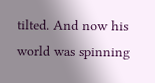tilted. And now his world was spinning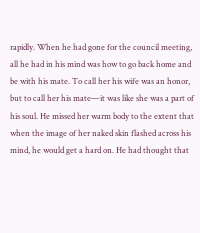rapidly. When he had gone for the council meeting, all he had in his mind was how to go back home and be with his mate. To call her his wife was an honor, but to call her his mate—it was like she was a part of his soul. He missed her warm body to the extent that when the image of her naked skin flashed across his mind, he would get a hard on. He had thought that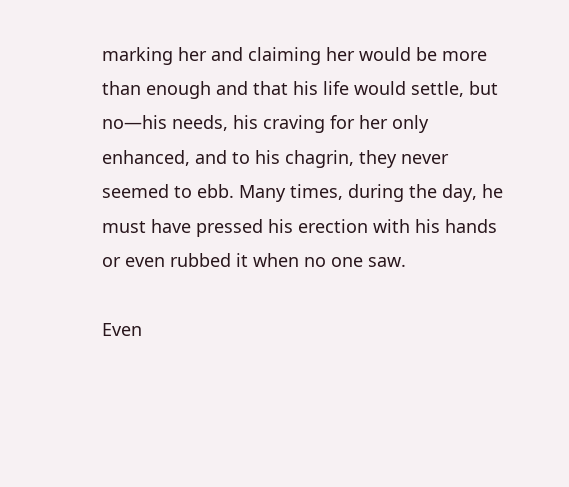marking her and claiming her would be more than enough and that his life would settle, but no—his needs, his craving for her only enhanced, and to his chagrin, they never seemed to ebb. Many times, during the day, he must have pressed his erection with his hands or even rubbed it when no one saw.

Even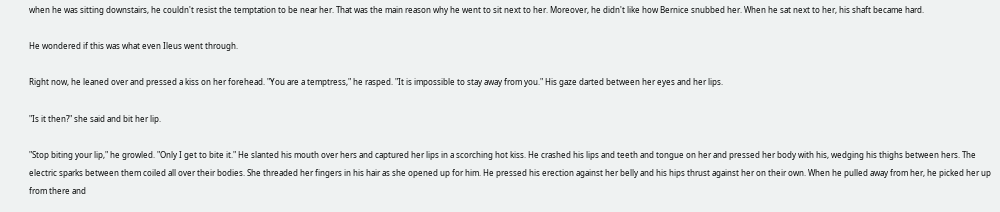when he was sitting downstairs, he couldn't resist the temptation to be near her. That was the main reason why he went to sit next to her. Moreover, he didn't like how Bernice snubbed her. When he sat next to her, his shaft became hard.

He wondered if this was what even Ileus went through.

Right now, he leaned over and pressed a kiss on her forehead. "You are a temptress," he rasped. "It is impossible to stay away from you." His gaze darted between her eyes and her lips.

"Is it then?" she said and bit her lip.

"Stop biting your lip," he growled. "Only I get to bite it." He slanted his mouth over hers and captured her lips in a scorching hot kiss. He crashed his lips and teeth and tongue on her and pressed her body with his, wedging his thighs between hers. The electric sparks between them coiled all over their bodies. She threaded her fingers in his hair as she opened up for him. He pressed his erection against her belly and his hips thrust against her on their own. When he pulled away from her, he picked her up from there and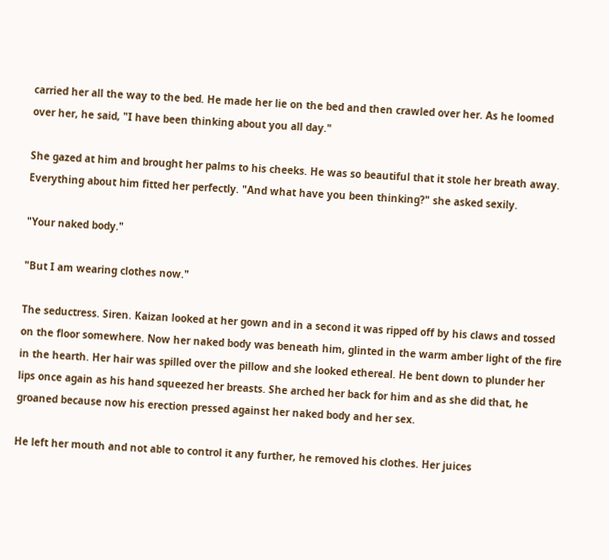carried her all the way to the bed. He made her lie on the bed and then crawled over her. As he loomed over her, he said, "I have been thinking about you all day."

She gazed at him and brought her palms to his cheeks. He was so beautiful that it stole her breath away. Everything about him fitted her perfectly. "And what have you been thinking?" she asked sexily.

"Your naked body."

"But I am wearing clothes now."

The seductress. Siren. Kaizan looked at her gown and in a second it was ripped off by his claws and tossed on the floor somewhere. Now her naked body was beneath him, glinted in the warm amber light of the fire in the hearth. Her hair was spilled over the pillow and she looked ethereal. He bent down to plunder her lips once again as his hand squeezed her breasts. She arched her back for him and as she did that, he groaned because now his erection pressed against her naked body and her sex.

He left her mouth and not able to control it any further, he removed his clothes. Her juices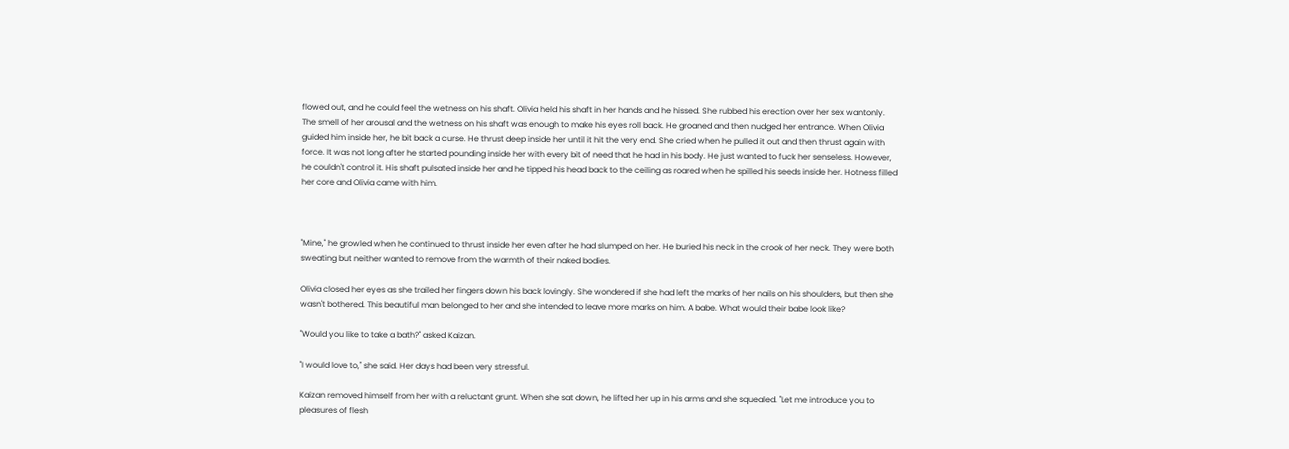flowed out, and he could feel the wetness on his shaft. Olivia held his shaft in her hands and he hissed. She rubbed his erection over her sex wantonly. The smell of her arousal and the wetness on his shaft was enough to make his eyes roll back. He groaned and then nudged her entrance. When Olivia guided him inside her, he bit back a curse. He thrust deep inside her until it hit the very end. She cried when he pulled it out and then thrust again with force. It was not long after he started pounding inside her with every bit of need that he had in his body. He just wanted to fuck her senseless. However, he couldn't control it. His shaft pulsated inside her and he tipped his head back to the ceiling as roared when he spilled his seeds inside her. Hotness filled her core and Olivia came with him.



"Mine," he growled when he continued to thrust inside her even after he had slumped on her. He buried his neck in the crook of her neck. They were both sweating but neither wanted to remove from the warmth of their naked bodies.

Olivia closed her eyes as she trailed her fingers down his back lovingly. She wondered if she had left the marks of her nails on his shoulders, but then she wasn't bothered. This beautiful man belonged to her and she intended to leave more marks on him. A babe. What would their babe look like?

"Would you like to take a bath?" asked Kaizan.

"I would love to," she said. Her days had been very stressful.

Kaizan removed himself from her with a reluctant grunt. When she sat down, he lifted her up in his arms and she squealed. "Let me introduce you to pleasures of flesh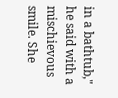in a bathtub," he said with a mischievous smile. She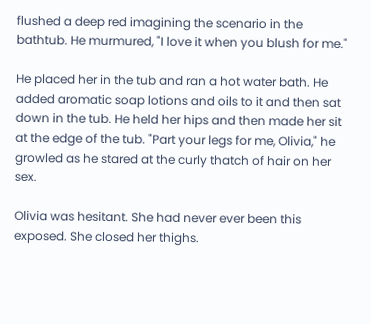flushed a deep red imagining the scenario in the bathtub. He murmured, "I love it when you blush for me."

He placed her in the tub and ran a hot water bath. He added aromatic soap lotions and oils to it and then sat down in the tub. He held her hips and then made her sit at the edge of the tub. "Part your legs for me, Olivia," he growled as he stared at the curly thatch of hair on her sex.

Olivia was hesitant. She had never ever been this exposed. She closed her thighs.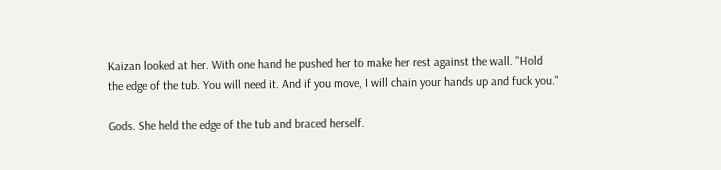Kaizan looked at her. With one hand he pushed her to make her rest against the wall. "Hold the edge of the tub. You will need it. And if you move, I will chain your hands up and fuck you."

Gods. She held the edge of the tub and braced herself.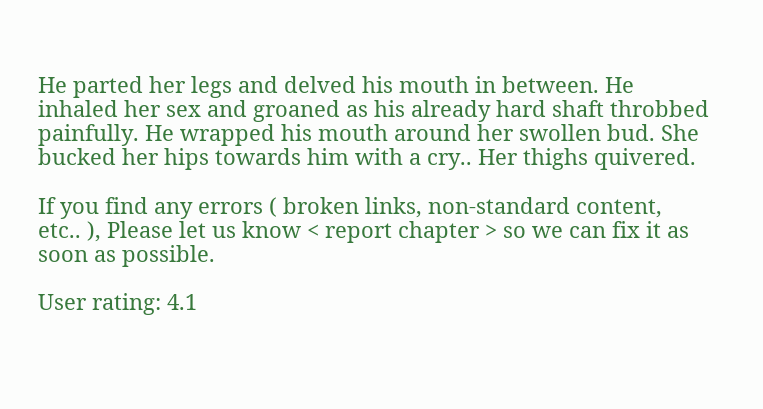He parted her legs and delved his mouth in between. He inhaled her sex and groaned as his already hard shaft throbbed painfully. He wrapped his mouth around her swollen bud. She bucked her hips towards him with a cry.. Her thighs quivered.

If you find any errors ( broken links, non-standard content, etc.. ), Please let us know < report chapter > so we can fix it as soon as possible.

User rating: 4.1